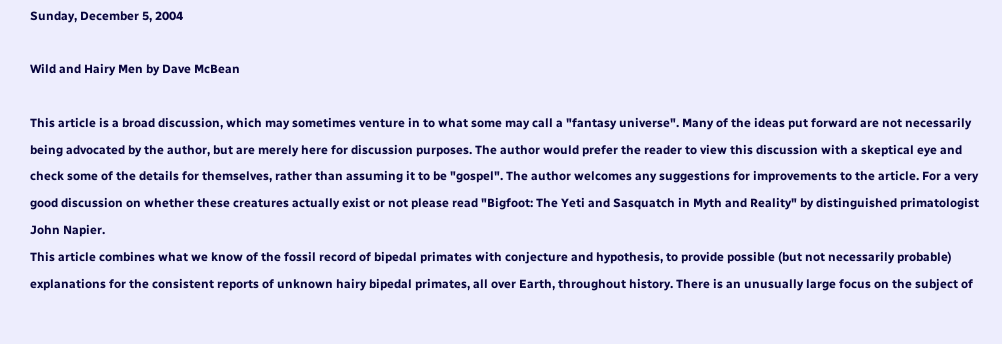Sunday, December 5, 2004

Wild and Hairy Men by Dave McBean

This article is a broad discussion, which may sometimes venture in to what some may call a "fantasy universe". Many of the ideas put forward are not necessarily being advocated by the author, but are merely here for discussion purposes. The author would prefer the reader to view this discussion with a skeptical eye and check some of the details for themselves, rather than assuming it to be "gospel". The author welcomes any suggestions for improvements to the article. For a very good discussion on whether these creatures actually exist or not please read "Bigfoot: The Yeti and Sasquatch in Myth and Reality" by distinguished primatologist John Napier.
This article combines what we know of the fossil record of bipedal primates with conjecture and hypothesis, to provide possible (but not necessarily probable) explanations for the consistent reports of unknown hairy bipedal primates, all over Earth, throughout history. There is an unusually large focus on the subject of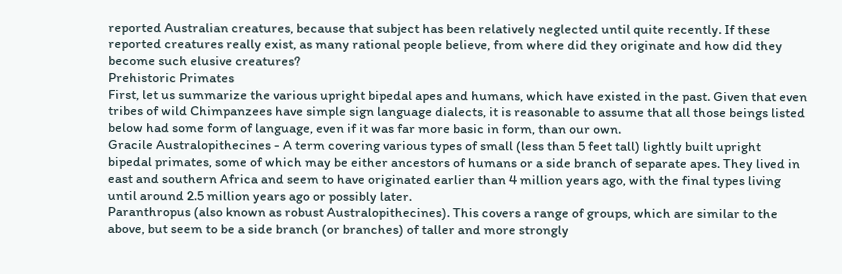reported Australian creatures, because that subject has been relatively neglected until quite recently. If these reported creatures really exist, as many rational people believe, from where did they originate and how did they become such elusive creatures?
Prehistoric Primates
First, let us summarize the various upright bipedal apes and humans, which have existed in the past. Given that even tribes of wild Chimpanzees have simple sign language dialects, it is reasonable to assume that all those beings listed below had some form of language, even if it was far more basic in form, than our own.
Gracile Australopithecines - A term covering various types of small (less than 5 feet tall) lightly built upright bipedal primates, some of which may be either ancestors of humans or a side branch of separate apes. They lived in east and southern Africa and seem to have originated earlier than 4 million years ago, with the final types living until around 2.5 million years ago or possibly later.
Paranthropus (also known as robust Australopithecines). This covers a range of groups, which are similar to the above, but seem to be a side branch (or branches) of taller and more strongly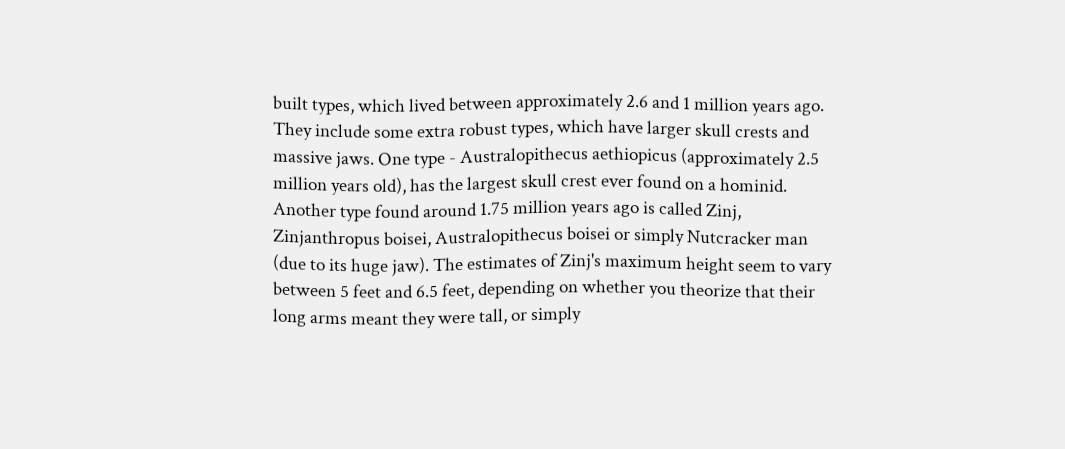built types, which lived between approximately 2.6 and 1 million years ago. They include some extra robust types, which have larger skull crests and massive jaws. One type - Australopithecus aethiopicus (approximately 2.5 million years old), has the largest skull crest ever found on a hominid. Another type found around 1.75 million years ago is called Zinj, Zinjanthropus boisei, Australopithecus boisei or simply Nutcracker man (due to its huge jaw). The estimates of Zinj's maximum height seem to vary between 5 feet and 6.5 feet, depending on whether you theorize that their long arms meant they were tall, or simply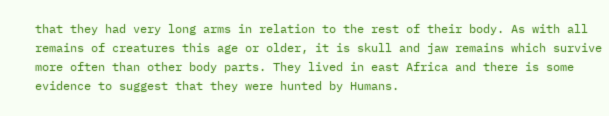that they had very long arms in relation to the rest of their body. As with all remains of creatures this age or older, it is skull and jaw remains which survive more often than other body parts. They lived in east Africa and there is some evidence to suggest that they were hunted by Humans.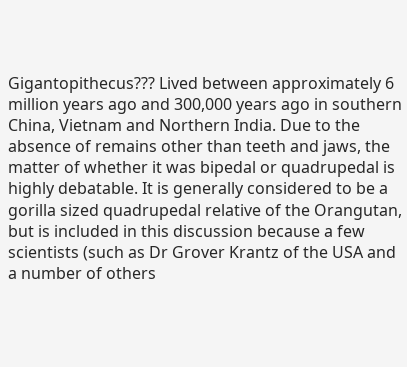Gigantopithecus??? Lived between approximately 6 million years ago and 300,000 years ago in southern China, Vietnam and Northern India. Due to the absence of remains other than teeth and jaws, the matter of whether it was bipedal or quadrupedal is highly debatable. It is generally considered to be a gorilla sized quadrupedal relative of the Orangutan, but is included in this discussion because a few scientists (such as Dr Grover Krantz of the USA and a number of others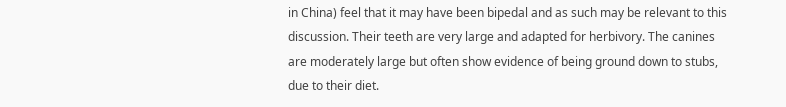in China) feel that it may have been bipedal and as such may be relevant to this discussion. Their teeth are very large and adapted for herbivory. The canines are moderately large but often show evidence of being ground down to stubs, due to their diet.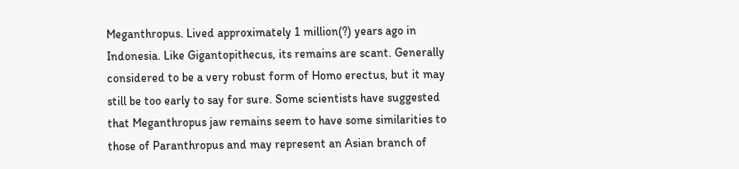Meganthropus. Lived approximately 1 million(?) years ago in Indonesia. Like Gigantopithecus, its remains are scant. Generally considered to be a very robust form of Homo erectus, but it may still be too early to say for sure. Some scientists have suggested that Meganthropus jaw remains seem to have some similarities to those of Paranthropus and may represent an Asian branch of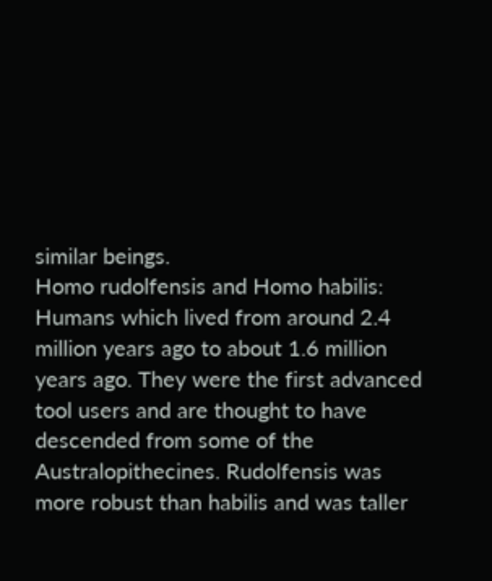similar beings.
Homo rudolfensis and Homo habilis: Humans which lived from around 2.4 million years ago to about 1.6 million years ago. They were the first advanced tool users and are thought to have descended from some of the Australopithecines. Rudolfensis was more robust than habilis and was taller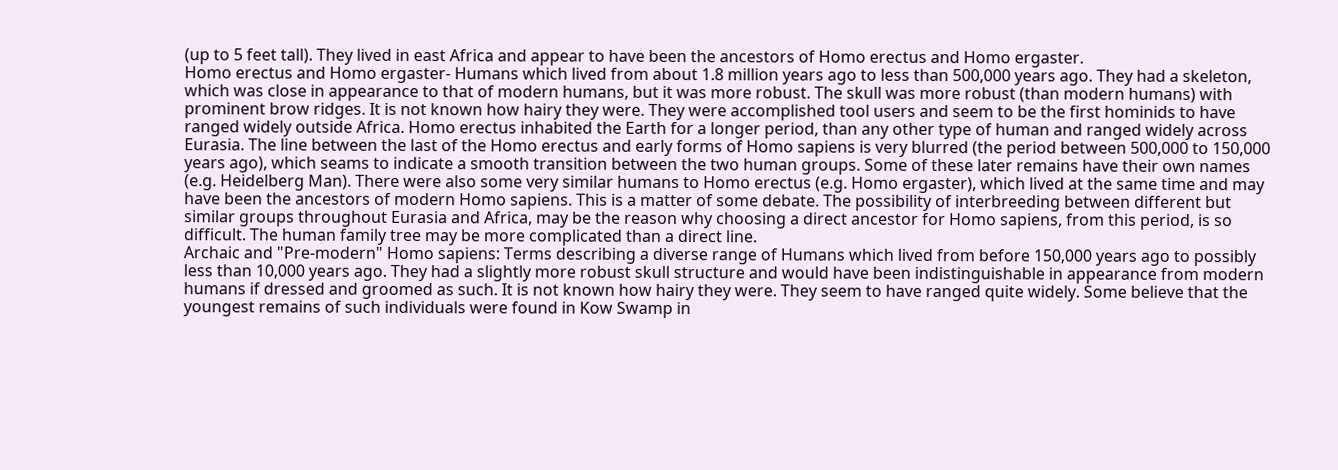(up to 5 feet tall). They lived in east Africa and appear to have been the ancestors of Homo erectus and Homo ergaster.
Homo erectus and Homo ergaster- Humans which lived from about 1.8 million years ago to less than 500,000 years ago. They had a skeleton, which was close in appearance to that of modern humans, but it was more robust. The skull was more robust (than modern humans) with prominent brow ridges. It is not known how hairy they were. They were accomplished tool users and seem to be the first hominids to have ranged widely outside Africa. Homo erectus inhabited the Earth for a longer period, than any other type of human and ranged widely across Eurasia. The line between the last of the Homo erectus and early forms of Homo sapiens is very blurred (the period between 500,000 to 150,000 years ago), which seams to indicate a smooth transition between the two human groups. Some of these later remains have their own names (e.g. Heidelberg Man). There were also some very similar humans to Homo erectus (e.g. Homo ergaster), which lived at the same time and may have been the ancestors of modern Homo sapiens. This is a matter of some debate. The possibility of interbreeding between different but similar groups throughout Eurasia and Africa, may be the reason why choosing a direct ancestor for Homo sapiens, from this period, is so difficult. The human family tree may be more complicated than a direct line.
Archaic and "Pre-modern" Homo sapiens: Terms describing a diverse range of Humans which lived from before 150,000 years ago to possibly less than 10,000 years ago. They had a slightly more robust skull structure and would have been indistinguishable in appearance from modern humans if dressed and groomed as such. It is not known how hairy they were. They seem to have ranged quite widely. Some believe that the youngest remains of such individuals were found in Kow Swamp in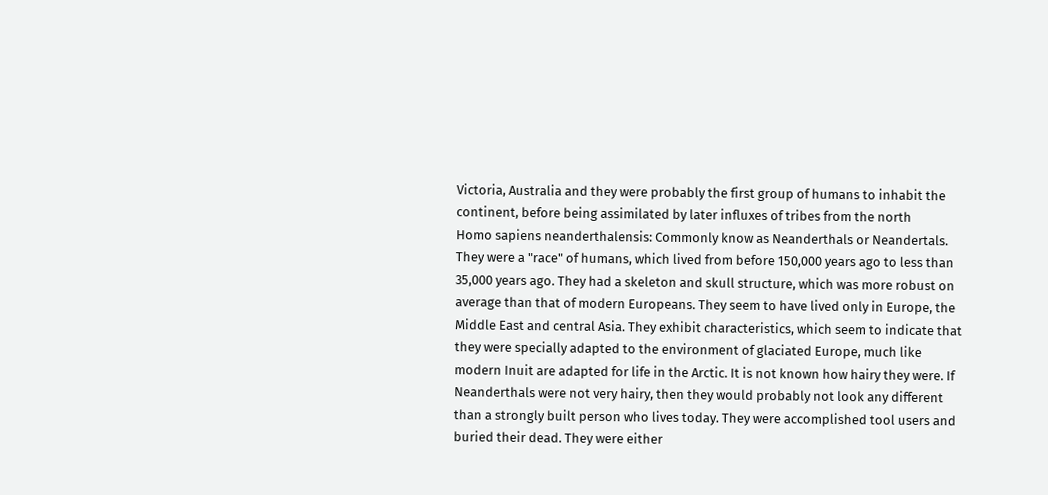Victoria, Australia and they were probably the first group of humans to inhabit the continent, before being assimilated by later influxes of tribes from the north
Homo sapiens neanderthalensis: Commonly know as Neanderthals or Neandertals. They were a "race" of humans, which lived from before 150,000 years ago to less than 35,000 years ago. They had a skeleton and skull structure, which was more robust on average than that of modern Europeans. They seem to have lived only in Europe, the Middle East and central Asia. They exhibit characteristics, which seem to indicate that they were specially adapted to the environment of glaciated Europe, much like modern Inuit are adapted for life in the Arctic. It is not known how hairy they were. If Neanderthals were not very hairy, then they would probably not look any different than a strongly built person who lives today. They were accomplished tool users and buried their dead. They were either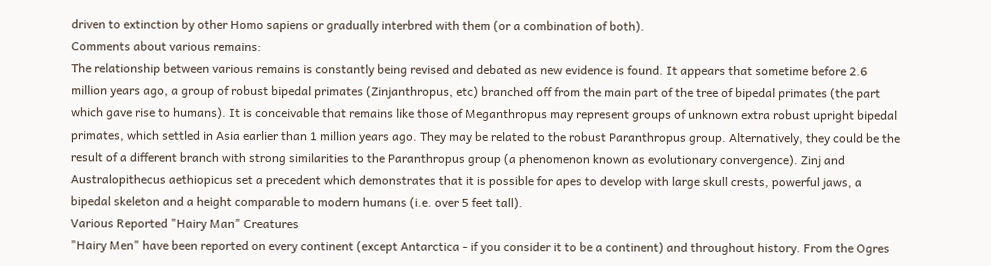driven to extinction by other Homo sapiens or gradually interbred with them (or a combination of both).
Comments about various remains:
The relationship between various remains is constantly being revised and debated as new evidence is found. It appears that sometime before 2.6 million years ago, a group of robust bipedal primates (Zinjanthropus, etc) branched off from the main part of the tree of bipedal primates (the part which gave rise to humans). It is conceivable that remains like those of Meganthropus may represent groups of unknown extra robust upright bipedal primates, which settled in Asia earlier than 1 million years ago. They may be related to the robust Paranthropus group. Alternatively, they could be the result of a different branch with strong similarities to the Paranthropus group (a phenomenon known as evolutionary convergence). Zinj and Australopithecus aethiopicus set a precedent which demonstrates that it is possible for apes to develop with large skull crests, powerful jaws, a bipedal skeleton and a height comparable to modern humans (i.e. over 5 feet tall).
Various Reported "Hairy Man" Creatures
"Hairy Men" have been reported on every continent (except Antarctica - if you consider it to be a continent) and throughout history. From the Ogres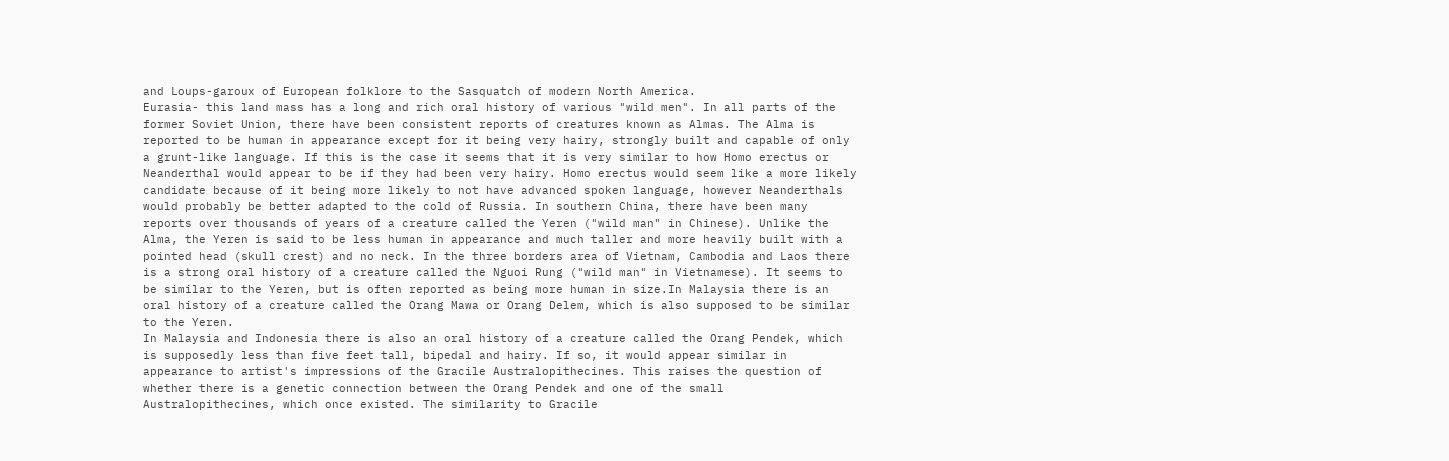and Loups-garoux of European folklore to the Sasquatch of modern North America.
Eurasia- this land mass has a long and rich oral history of various "wild men". In all parts of the former Soviet Union, there have been consistent reports of creatures known as Almas. The Alma is reported to be human in appearance except for it being very hairy, strongly built and capable of only a grunt-like language. If this is the case it seems that it is very similar to how Homo erectus or Neanderthal would appear to be if they had been very hairy. Homo erectus would seem like a more likely candidate because of it being more likely to not have advanced spoken language, however Neanderthals would probably be better adapted to the cold of Russia. In southern China, there have been many reports over thousands of years of a creature called the Yeren ("wild man" in Chinese). Unlike the Alma, the Yeren is said to be less human in appearance and much taller and more heavily built with a pointed head (skull crest) and no neck. In the three borders area of Vietnam, Cambodia and Laos there is a strong oral history of a creature called the Nguoi Rung ("wild man" in Vietnamese). It seems to be similar to the Yeren, but is often reported as being more human in size.In Malaysia there is an oral history of a creature called the Orang Mawa or Orang Delem, which is also supposed to be similar to the Yeren.
In Malaysia and Indonesia there is also an oral history of a creature called the Orang Pendek, which is supposedly less than five feet tall, bipedal and hairy. If so, it would appear similar in appearance to artist's impressions of the Gracile Australopithecines. This raises the question of whether there is a genetic connection between the Orang Pendek and one of the small Australopithecines, which once existed. The similarity to Gracile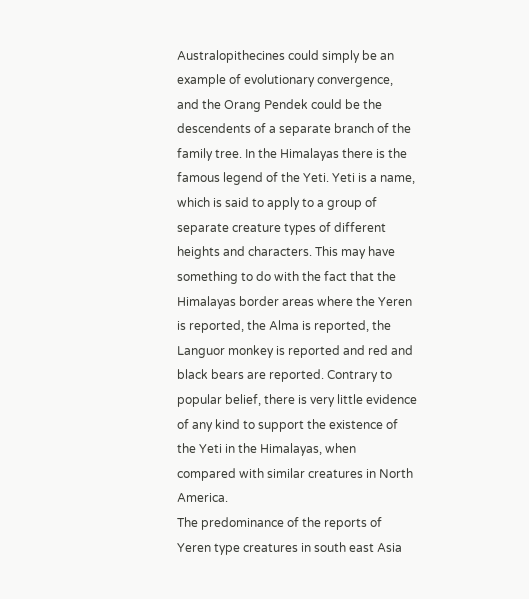Australopithecines could simply be an example of evolutionary convergence, and the Orang Pendek could be the descendents of a separate branch of the family tree. In the Himalayas there is the famous legend of the Yeti. Yeti is a name, which is said to apply to a group of separate creature types of different heights and characters. This may have something to do with the fact that the Himalayas border areas where the Yeren is reported, the Alma is reported, the Languor monkey is reported and red and black bears are reported. Contrary to popular belief, there is very little evidence of any kind to support the existence of the Yeti in the Himalayas, when compared with similar creatures in North America.
The predominance of the reports of Yeren type creatures in south east Asia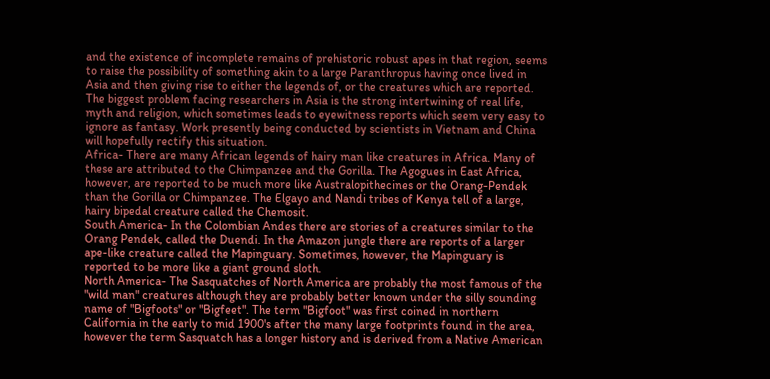and the existence of incomplete remains of prehistoric robust apes in that region, seems to raise the possibility of something akin to a large Paranthropus having once lived in Asia and then giving rise to either the legends of, or the creatures which are reported. The biggest problem facing researchers in Asia is the strong intertwining of real life, myth and religion, which sometimes leads to eyewitness reports which seem very easy to ignore as fantasy. Work presently being conducted by scientists in Vietnam and China will hopefully rectify this situation.
Africa- There are many African legends of hairy man like creatures in Africa. Many of these are attributed to the Chimpanzee and the Gorilla. The Agogues in East Africa, however, are reported to be much more like Australopithecines or the Orang-Pendek than the Gorilla or Chimpanzee. The Elgayo and Nandi tribes of Kenya tell of a large, hairy bipedal creature called the Chemosit.
South America- In the Colombian Andes there are stories of a creatures similar to the Orang Pendek, called the Duendi. In the Amazon jungle there are reports of a larger ape-like creature called the Mapinguary. Sometimes, however, the Mapinguary is reported to be more like a giant ground sloth.
North America- The Sasquatches of North America are probably the most famous of the "wild man" creatures although they are probably better known under the silly sounding name of "Bigfoots" or "Bigfeet". The term "Bigfoot" was first coined in northern California in the early to mid 1900's after the many large footprints found in the area, however the term Sasquatch has a longer history and is derived from a Native American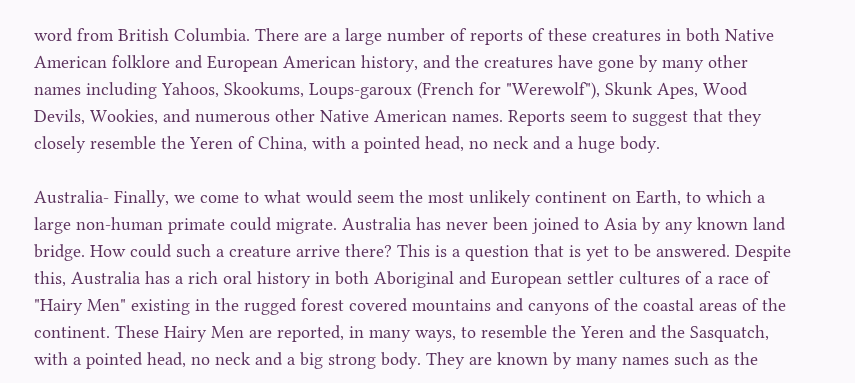word from British Columbia. There are a large number of reports of these creatures in both Native American folklore and European American history, and the creatures have gone by many other names including Yahoos, Skookums, Loups-garoux (French for "Werewolf"), Skunk Apes, Wood Devils, Wookies, and numerous other Native American names. Reports seem to suggest that they closely resemble the Yeren of China, with a pointed head, no neck and a huge body.

Australia- Finally, we come to what would seem the most unlikely continent on Earth, to which a large non-human primate could migrate. Australia has never been joined to Asia by any known land bridge. How could such a creature arrive there? This is a question that is yet to be answered. Despite this, Australia has a rich oral history in both Aboriginal and European settler cultures of a race of "Hairy Men" existing in the rugged forest covered mountains and canyons of the coastal areas of the continent. These Hairy Men are reported, in many ways, to resemble the Yeren and the Sasquatch, with a pointed head, no neck and a big strong body. They are known by many names such as the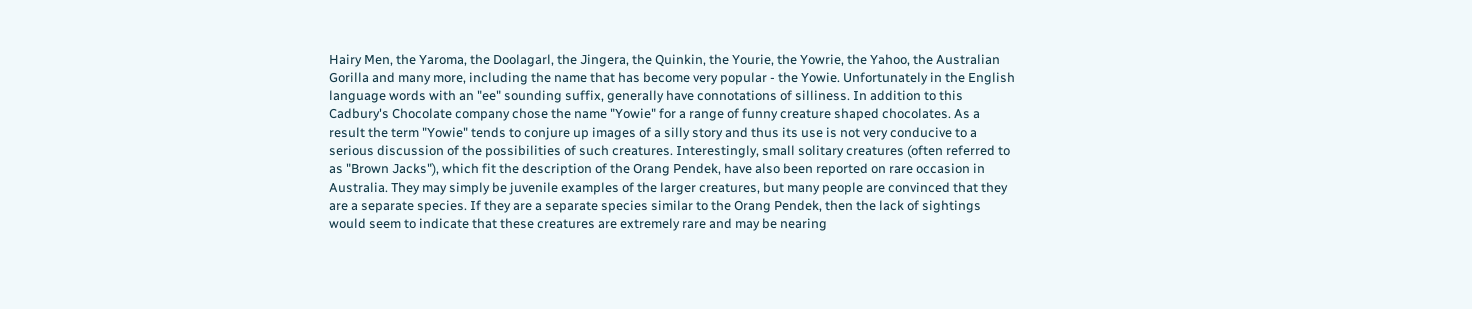Hairy Men, the Yaroma, the Doolagarl, the Jingera, the Quinkin, the Yourie, the Yowrie, the Yahoo, the Australian Gorilla and many more, including the name that has become very popular - the Yowie. Unfortunately in the English language words with an "ee" sounding suffix, generally have connotations of silliness. In addition to this Cadbury's Chocolate company chose the name "Yowie" for a range of funny creature shaped chocolates. As a result the term "Yowie" tends to conjure up images of a silly story and thus its use is not very conducive to a serious discussion of the possibilities of such creatures. Interestingly, small solitary creatures (often referred to as "Brown Jacks"), which fit the description of the Orang Pendek, have also been reported on rare occasion in Australia. They may simply be juvenile examples of the larger creatures, but many people are convinced that they are a separate species. If they are a separate species similar to the Orang Pendek, then the lack of sightings would seem to indicate that these creatures are extremely rare and may be nearing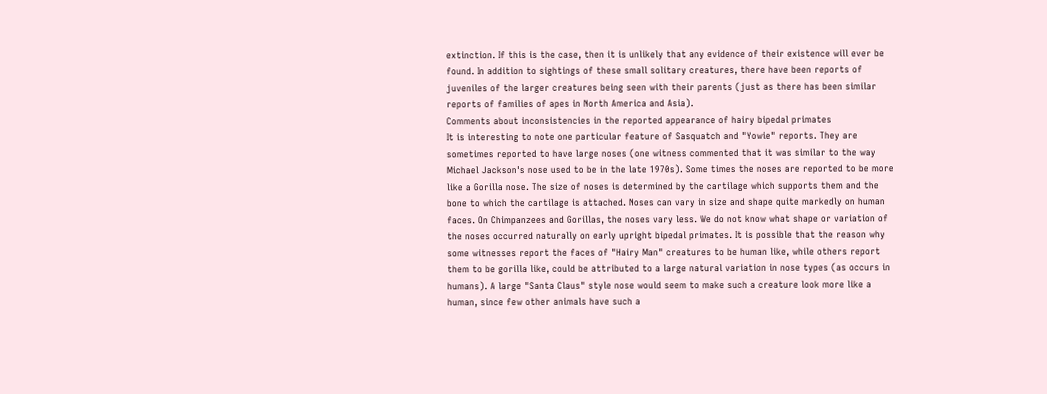extinction. If this is the case, then it is unlikely that any evidence of their existence will ever be found. In addition to sightings of these small solitary creatures, there have been reports of juveniles of the larger creatures being seen with their parents (just as there has been similar reports of families of apes in North America and Asia).
Comments about inconsistencies in the reported appearance of hairy bipedal primates
It is interesting to note one particular feature of Sasquatch and "Yowie" reports. They are sometimes reported to have large noses (one witness commented that it was similar to the way Michael Jackson's nose used to be in the late 1970s). Some times the noses are reported to be more like a Gorilla nose. The size of noses is determined by the cartilage which supports them and the bone to which the cartilage is attached. Noses can vary in size and shape quite markedly on human faces. On Chimpanzees and Gorillas, the noses vary less. We do not know what shape or variation of the noses occurred naturally on early upright bipedal primates. It is possible that the reason why some witnesses report the faces of "Hairy Man" creatures to be human like, while others report them to be gorilla like, could be attributed to a large natural variation in nose types (as occurs in humans). A large "Santa Claus" style nose would seem to make such a creature look more like a human, since few other animals have such a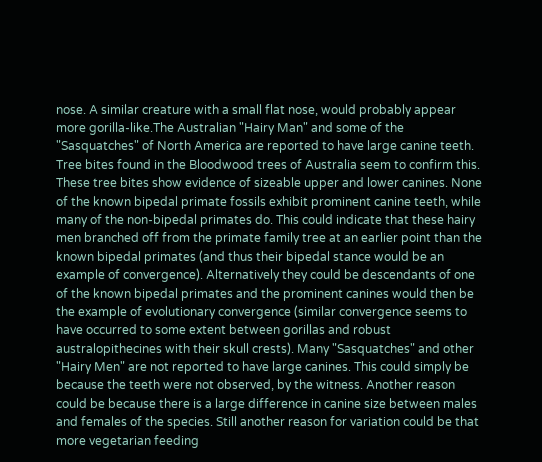nose. A similar creature with a small flat nose, would probably appear more gorilla-like.The Australian "Hairy Man" and some of the "Sasquatches" of North America are reported to have large canine teeth. Tree bites found in the Bloodwood trees of Australia seem to confirm this. These tree bites show evidence of sizeable upper and lower canines. None of the known bipedal primate fossils exhibit prominent canine teeth, while many of the non-bipedal primates do. This could indicate that these hairy men branched off from the primate family tree at an earlier point than the known bipedal primates (and thus their bipedal stance would be an example of convergence). Alternatively they could be descendants of one of the known bipedal primates and the prominent canines would then be the example of evolutionary convergence (similar convergence seems to have occurred to some extent between gorillas and robust australopithecines with their skull crests). Many "Sasquatches" and other "Hairy Men" are not reported to have large canines. This could simply be because the teeth were not observed, by the witness. Another reason could be because there is a large difference in canine size between males and females of the species. Still another reason for variation could be that more vegetarian feeding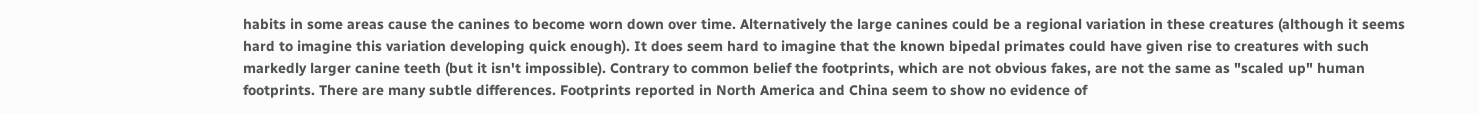habits in some areas cause the canines to become worn down over time. Alternatively the large canines could be a regional variation in these creatures (although it seems hard to imagine this variation developing quick enough). It does seem hard to imagine that the known bipedal primates could have given rise to creatures with such markedly larger canine teeth (but it isn't impossible). Contrary to common belief the footprints, which are not obvious fakes, are not the same as "scaled up" human footprints. There are many subtle differences. Footprints reported in North America and China seem to show no evidence of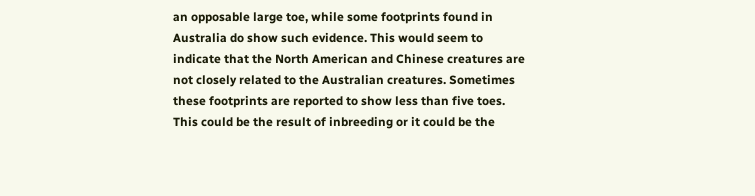an opposable large toe, while some footprints found in Australia do show such evidence. This would seem to indicate that the North American and Chinese creatures are not closely related to the Australian creatures. Sometimes these footprints are reported to show less than five toes. This could be the result of inbreeding or it could be the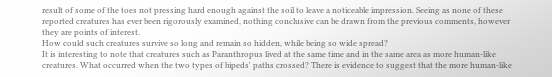result of some of the toes not pressing hard enough against the soil to leave a noticeable impression. Seeing as none of these reported creatures has ever been rigorously examined, nothing conclusive can be drawn from the previous comments, however they are points of interest.
How could such creatures survive so long and remain so hidden, while being so wide spread?
It is interesting to note that creatures such as Paranthropus lived at the same time and in the same area as more human-like creatures. What occurred when the two types of bipeds' paths crossed? There is evidence to suggest that the more human-like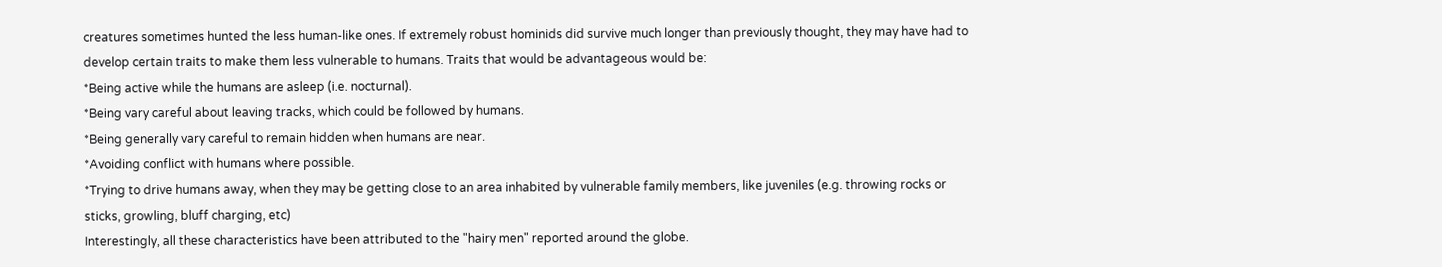creatures sometimes hunted the less human-like ones. If extremely robust hominids did survive much longer than previously thought, they may have had to develop certain traits to make them less vulnerable to humans. Traits that would be advantageous would be:
*Being active while the humans are asleep (i.e. nocturnal).
*Being vary careful about leaving tracks, which could be followed by humans.
*Being generally vary careful to remain hidden when humans are near.
*Avoiding conflict with humans where possible.
*Trying to drive humans away, when they may be getting close to an area inhabited by vulnerable family members, like juveniles (e.g. throwing rocks or sticks, growling, bluff charging, etc)
Interestingly, all these characteristics have been attributed to the "hairy men" reported around the globe.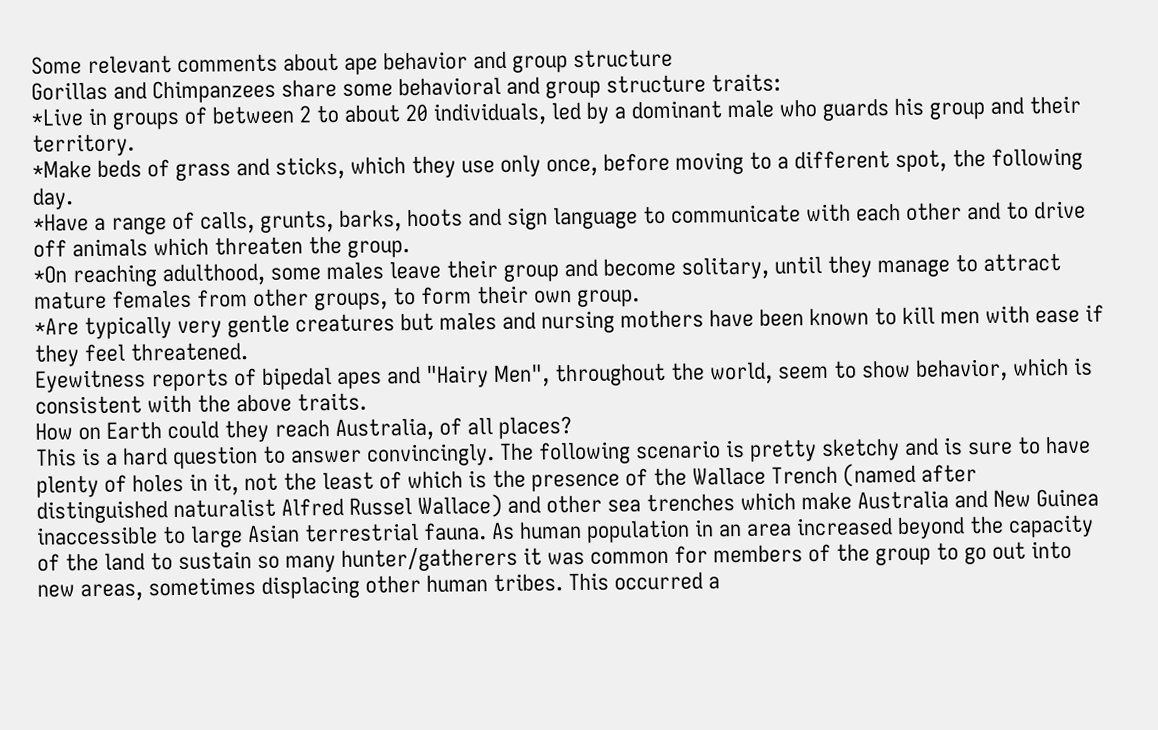Some relevant comments about ape behavior and group structure
Gorillas and Chimpanzees share some behavioral and group structure traits:
*Live in groups of between 2 to about 20 individuals, led by a dominant male who guards his group and their territory.
*Make beds of grass and sticks, which they use only once, before moving to a different spot, the following day.
*Have a range of calls, grunts, barks, hoots and sign language to communicate with each other and to drive off animals which threaten the group.
*On reaching adulthood, some males leave their group and become solitary, until they manage to attract mature females from other groups, to form their own group.
*Are typically very gentle creatures but males and nursing mothers have been known to kill men with ease if they feel threatened.
Eyewitness reports of bipedal apes and "Hairy Men", throughout the world, seem to show behavior, which is consistent with the above traits.
How on Earth could they reach Australia, of all places?
This is a hard question to answer convincingly. The following scenario is pretty sketchy and is sure to have plenty of holes in it, not the least of which is the presence of the Wallace Trench (named after distinguished naturalist Alfred Russel Wallace) and other sea trenches which make Australia and New Guinea inaccessible to large Asian terrestrial fauna. As human population in an area increased beyond the capacity of the land to sustain so many hunter/gatherers it was common for members of the group to go out into new areas, sometimes displacing other human tribes. This occurred a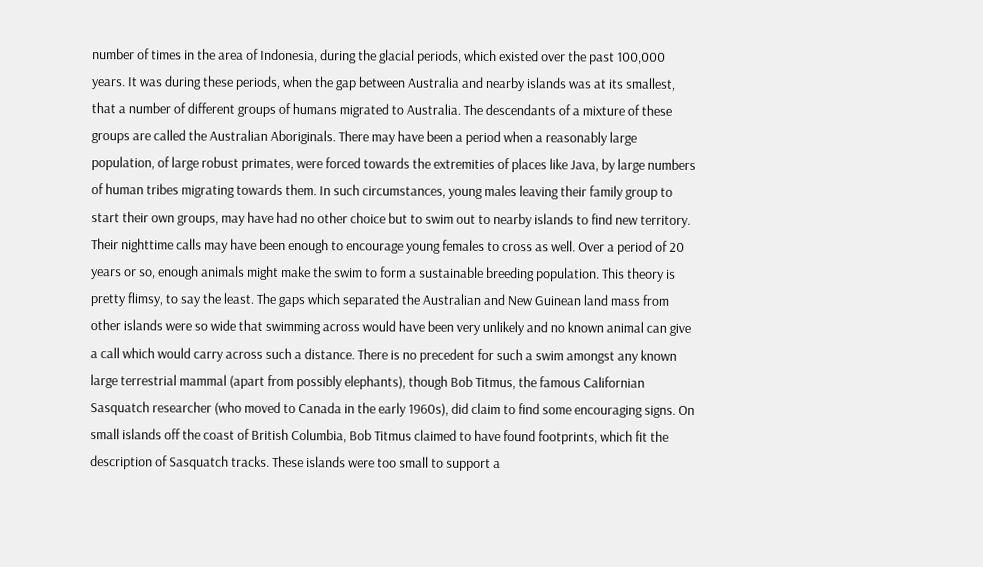number of times in the area of Indonesia, during the glacial periods, which existed over the past 100,000 years. It was during these periods, when the gap between Australia and nearby islands was at its smallest, that a number of different groups of humans migrated to Australia. The descendants of a mixture of these groups are called the Australian Aboriginals. There may have been a period when a reasonably large population, of large robust primates, were forced towards the extremities of places like Java, by large numbers of human tribes migrating towards them. In such circumstances, young males leaving their family group to start their own groups, may have had no other choice but to swim out to nearby islands to find new territory. Their nighttime calls may have been enough to encourage young females to cross as well. Over a period of 20 years or so, enough animals might make the swim to form a sustainable breeding population. This theory is pretty flimsy, to say the least. The gaps which separated the Australian and New Guinean land mass from other islands were so wide that swimming across would have been very unlikely and no known animal can give a call which would carry across such a distance. There is no precedent for such a swim amongst any known large terrestrial mammal (apart from possibly elephants), though Bob Titmus, the famous Californian Sasquatch researcher (who moved to Canada in the early 1960s), did claim to find some encouraging signs. On small islands off the coast of British Columbia, Bob Titmus claimed to have found footprints, which fit the description of Sasquatch tracks. These islands were too small to support a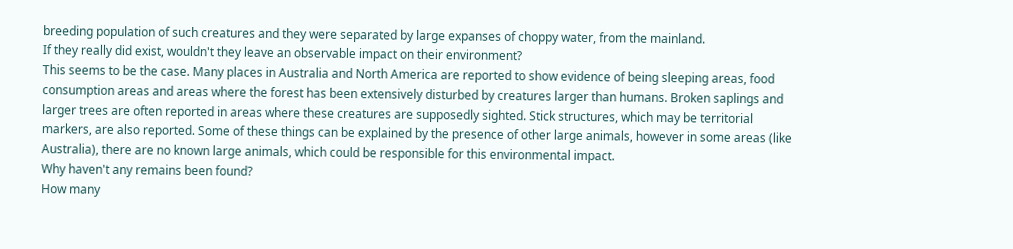breeding population of such creatures and they were separated by large expanses of choppy water, from the mainland.
If they really did exist, wouldn't they leave an observable impact on their environment?
This seems to be the case. Many places in Australia and North America are reported to show evidence of being sleeping areas, food consumption areas and areas where the forest has been extensively disturbed by creatures larger than humans. Broken saplings and larger trees are often reported in areas where these creatures are supposedly sighted. Stick structures, which may be territorial markers, are also reported. Some of these things can be explained by the presence of other large animals, however in some areas (like Australia), there are no known large animals, which could be responsible for this environmental impact.
Why haven't any remains been found?
How many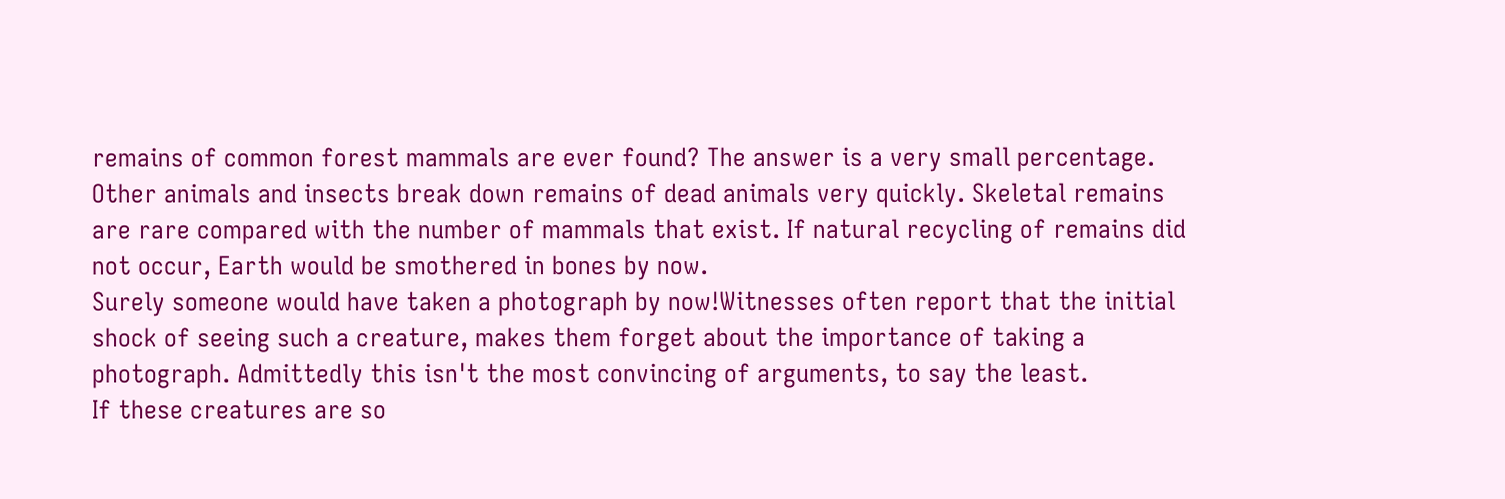remains of common forest mammals are ever found? The answer is a very small percentage. Other animals and insects break down remains of dead animals very quickly. Skeletal remains are rare compared with the number of mammals that exist. If natural recycling of remains did not occur, Earth would be smothered in bones by now.
Surely someone would have taken a photograph by now!Witnesses often report that the initial shock of seeing such a creature, makes them forget about the importance of taking a photograph. Admittedly this isn't the most convincing of arguments, to say the least.
If these creatures are so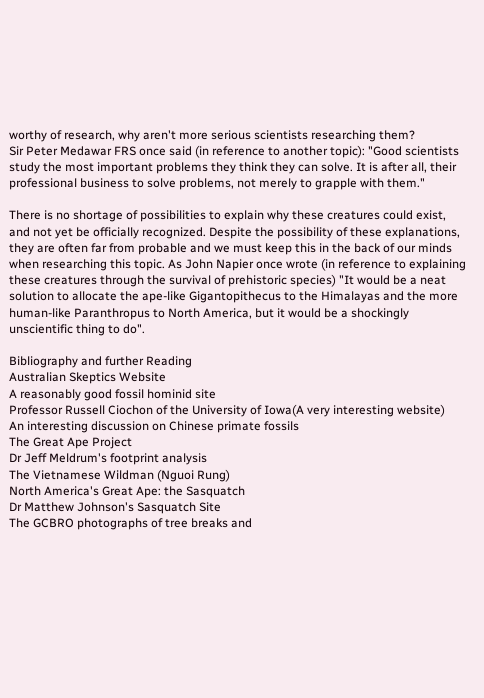worthy of research, why aren't more serious scientists researching them?
Sir Peter Medawar FRS once said (in reference to another topic): "Good scientists study the most important problems they think they can solve. It is after all, their professional business to solve problems, not merely to grapple with them."

There is no shortage of possibilities to explain why these creatures could exist, and not yet be officially recognized. Despite the possibility of these explanations, they are often far from probable and we must keep this in the back of our minds when researching this topic. As John Napier once wrote (in reference to explaining these creatures through the survival of prehistoric species) "It would be a neat solution to allocate the ape-like Gigantopithecus to the Himalayas and the more human-like Paranthropus to North America, but it would be a shockingly unscientific thing to do".

Bibliography and further Reading
Australian Skeptics Website
A reasonably good fossil hominid site
Professor Russell Ciochon of the University of Iowa(A very interesting website)
An interesting discussion on Chinese primate fossils
The Great Ape Project
Dr Jeff Meldrum's footprint analysis
The Vietnamese Wildman (Nguoi Rung)
North America's Great Ape: the Sasquatch
Dr Matthew Johnson's Sasquatch Site
The GCBRO photographs of tree breaks and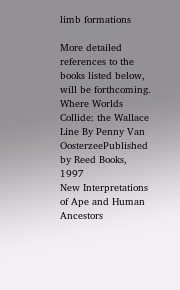limb formations

More detailed references to the books listed below, will be forthcoming.
Where Worlds Collide: the Wallace Line By Penny Van OosterzeePublished by Reed Books, 1997
New Interpretations of Ape and Human Ancestors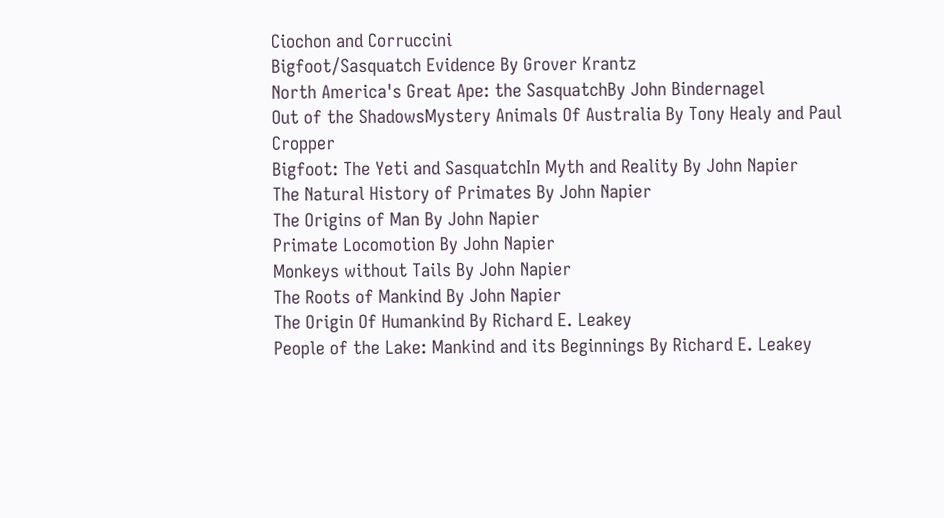Ciochon and Corruccini
Bigfoot/Sasquatch Evidence By Grover Krantz
North America's Great Ape: the SasquatchBy John Bindernagel
Out of the ShadowsMystery Animals Of Australia By Tony Healy and Paul Cropper
Bigfoot: The Yeti and SasquatchIn Myth and Reality By John Napier
The Natural History of Primates By John Napier
The Origins of Man By John Napier
Primate Locomotion By John Napier
Monkeys without Tails By John Napier
The Roots of Mankind By John Napier
The Origin Of Humankind By Richard E. Leakey
People of the Lake: Mankind and its Beginnings By Richard E. Leakey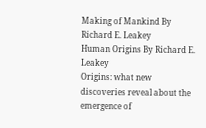Making of Mankind By Richard E. Leakey
Human Origins By Richard E. Leakey
Origins: what new discoveries reveal about the emergence of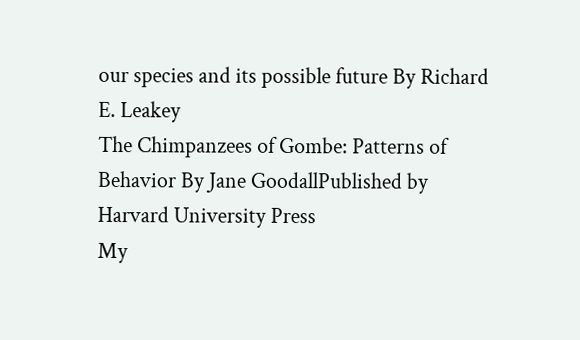our species and its possible future By Richard E. Leakey
The Chimpanzees of Gombe: Patterns of Behavior By Jane GoodallPublished by Harvard University Press
My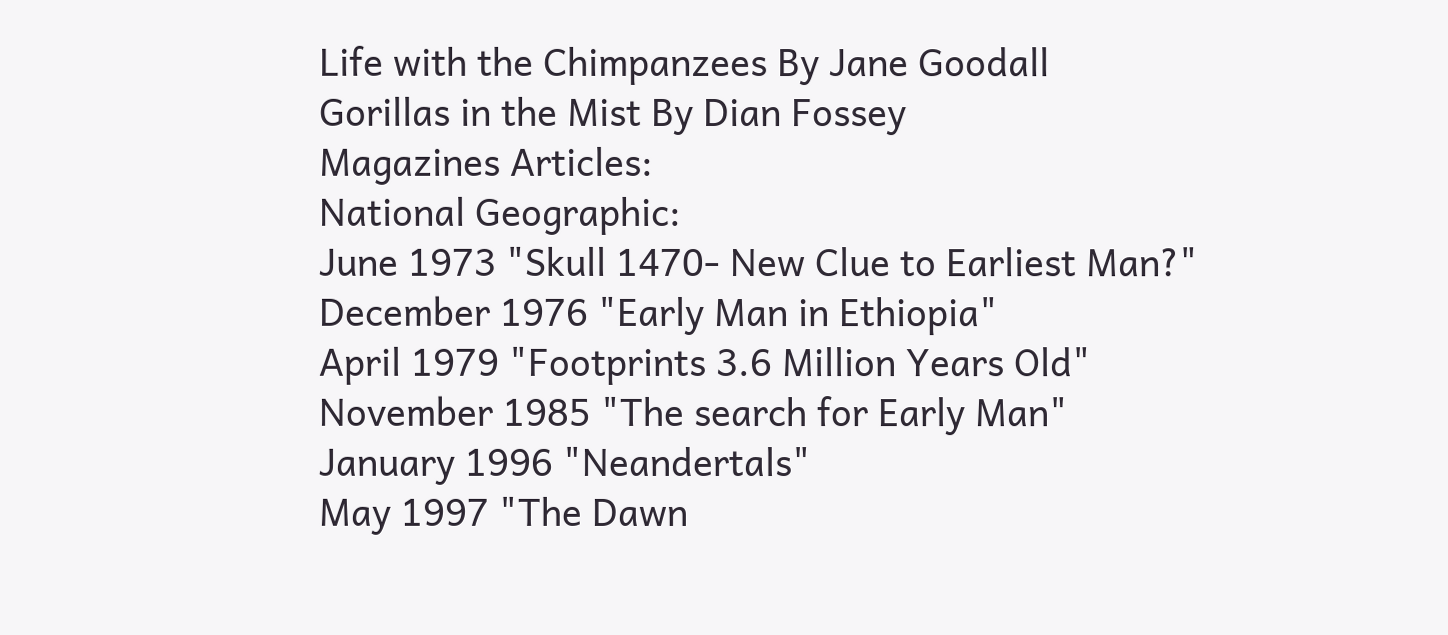Life with the Chimpanzees By Jane Goodall
Gorillas in the Mist By Dian Fossey
Magazines Articles:
National Geographic:
June 1973 "Skull 1470- New Clue to Earliest Man?"
December 1976 "Early Man in Ethiopia"
April 1979 "Footprints 3.6 Million Years Old"
November 1985 "The search for Early Man"
January 1996 "Neandertals"
May 1997 "The Dawn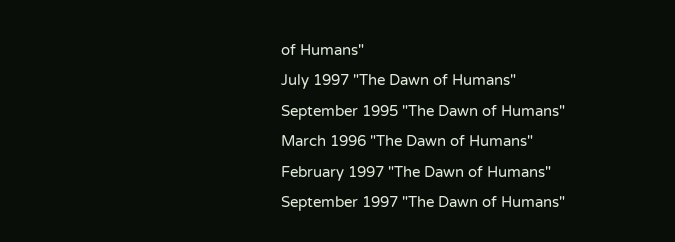of Humans"
July 1997 "The Dawn of Humans"
September 1995 "The Dawn of Humans"
March 1996 "The Dawn of Humans"
February 1997 "The Dawn of Humans"
September 1997 "The Dawn of Humans"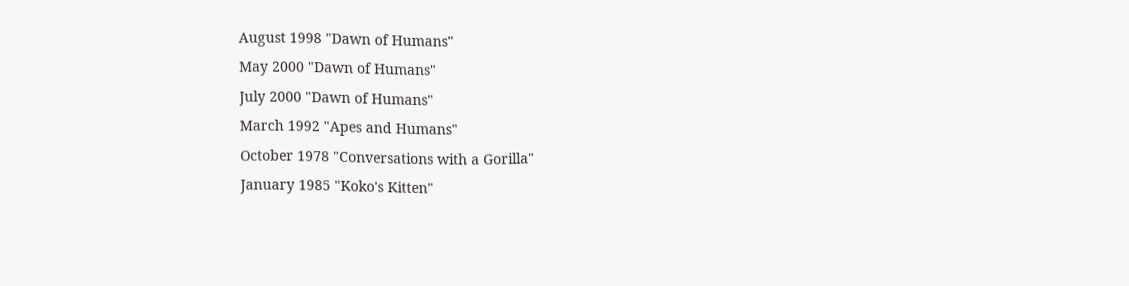August 1998 "Dawn of Humans"
May 2000 "Dawn of Humans"
July 2000 "Dawn of Humans"
March 1992 "Apes and Humans"
October 1978 "Conversations with a Gorilla"
January 1985 "Koko's Kitten"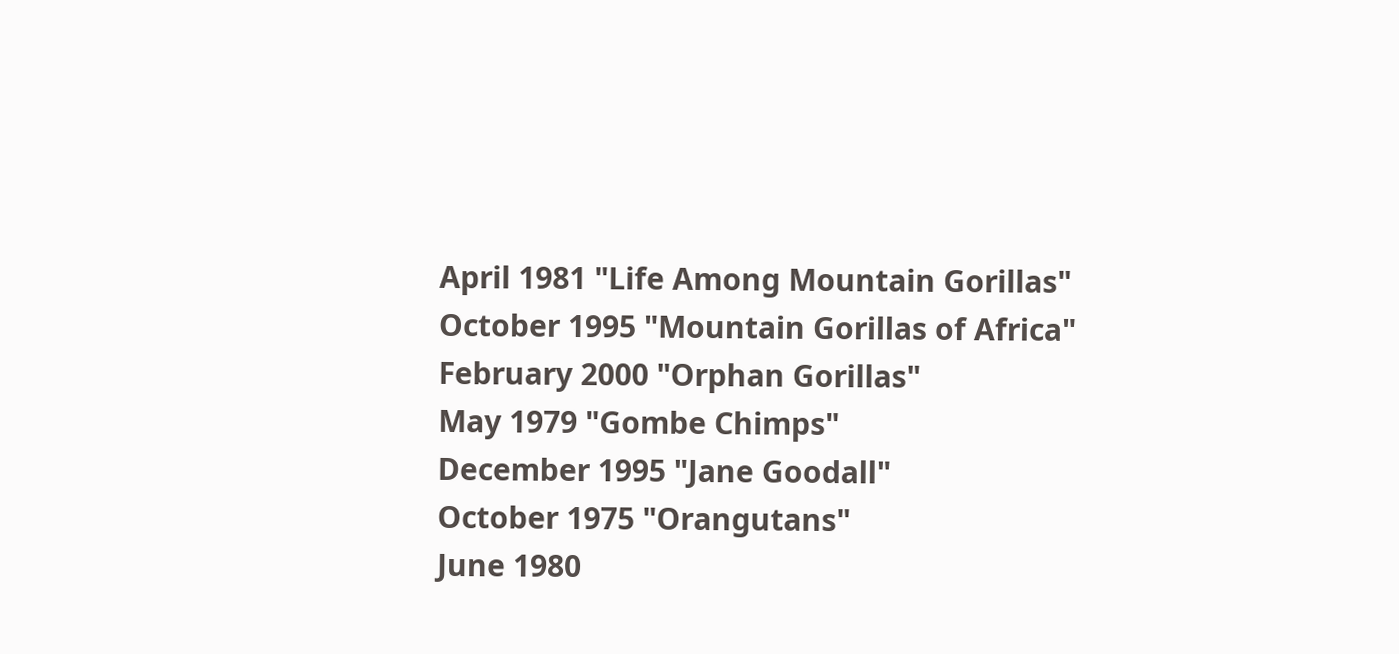April 1981 "Life Among Mountain Gorillas"
October 1995 "Mountain Gorillas of Africa"
February 2000 "Orphan Gorillas"
May 1979 "Gombe Chimps"
December 1995 "Jane Goodall"
October 1975 "Orangutans"
June 1980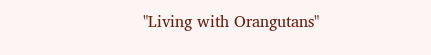"Living with Orangutans"